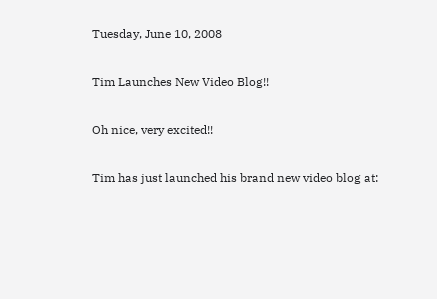Tuesday, June 10, 2008

Tim Launches New Video Blog!!

Oh nice, very excited!!

Tim has just launched his brand new video blog at: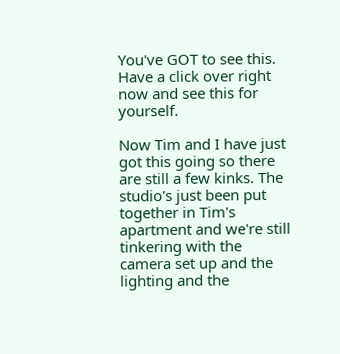You've GOT to see this. Have a click over right now and see this for yourself.

Now Tim and I have just got this going so there are still a few kinks. The studio's just been put together in Tim's apartment and we're still tinkering with the camera set up and the lighting and the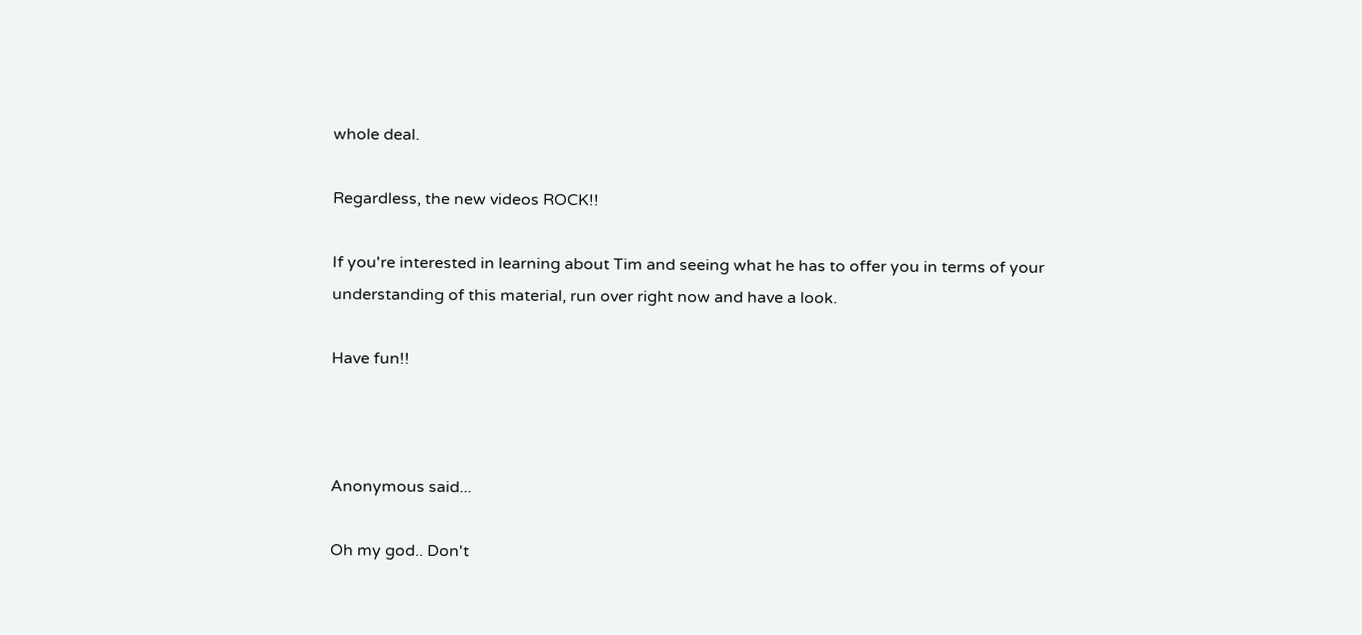whole deal.

Regardless, the new videos ROCK!!

If you're interested in learning about Tim and seeing what he has to offer you in terms of your understanding of this material, run over right now and have a look.

Have fun!!



Anonymous said...

Oh my god.. Don't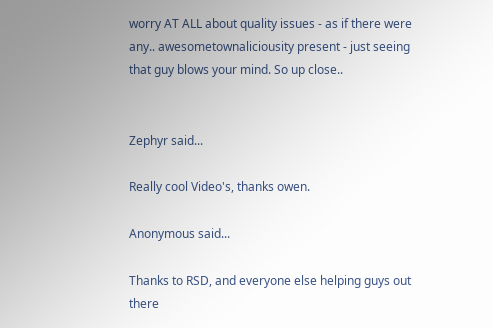worry AT ALL about quality issues - as if there were any.. awesometownaliciousity present - just seeing that guy blows your mind. So up close..


Zephyr said...

Really cool Video's, thanks owen.

Anonymous said...

Thanks to RSD, and everyone else helping guys out there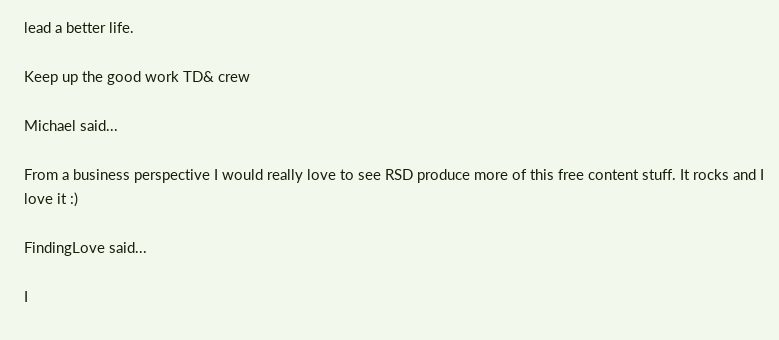lead a better life.

Keep up the good work TD& crew

Michael said...

From a business perspective I would really love to see RSD produce more of this free content stuff. It rocks and I love it :)

FindingLove said...

I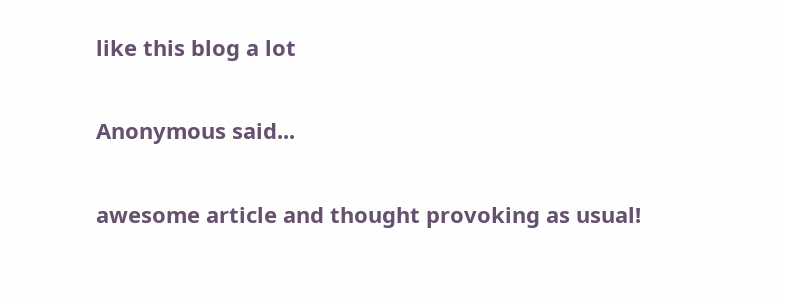like this blog a lot

Anonymous said...

awesome article and thought provoking as usual!